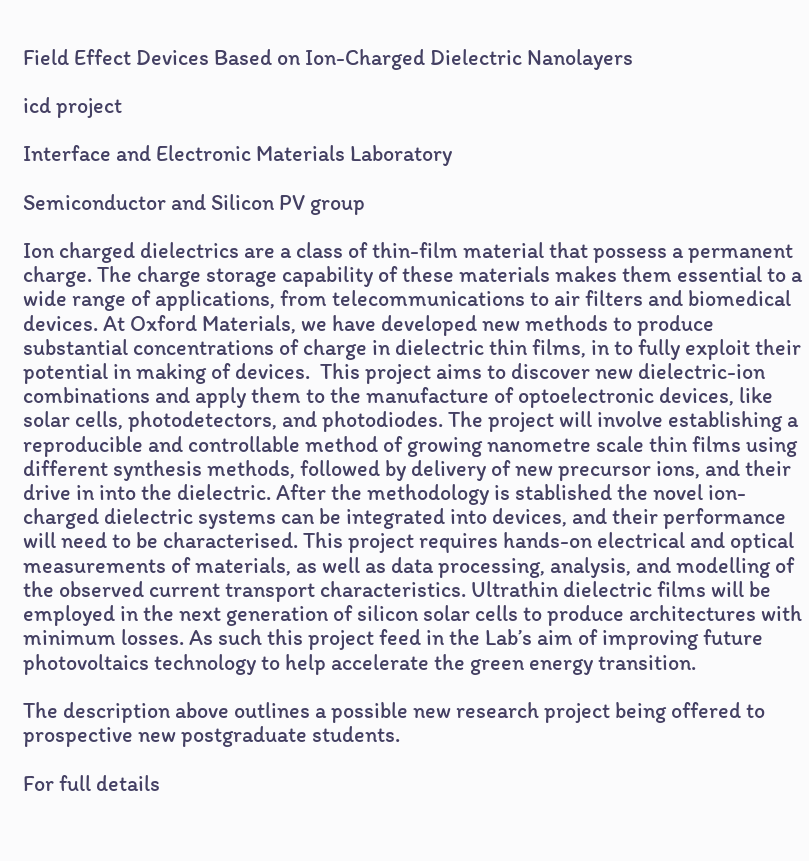Field Effect Devices Based on Ion-Charged Dielectric Nanolayers

icd project

Interface and Electronic Materials Laboratory

Semiconductor and Silicon PV group

Ion charged dielectrics are a class of thin-film material that possess a permanent charge. The charge storage capability of these materials makes them essential to a wide range of applications, from telecommunications to air filters and biomedical devices. At Oxford Materials, we have developed new methods to produce substantial concentrations of charge in dielectric thin films, in to fully exploit their potential in making of devices.  This project aims to discover new dielectric-ion combinations and apply them to the manufacture of optoelectronic devices, like solar cells, photodetectors, and photodiodes. The project will involve establishing a reproducible and controllable method of growing nanometre scale thin films using different synthesis methods, followed by delivery of new precursor ions, and their drive in into the dielectric. After the methodology is stablished the novel ion-charged dielectric systems can be integrated into devices, and their performance will need to be characterised. This project requires hands-on electrical and optical measurements of materials, as well as data processing, analysis, and modelling of the observed current transport characteristics. Ultrathin dielectric films will be employed in the next generation of silicon solar cells to produce architectures with minimum losses. As such this project feed in the Lab’s aim of improving future photovoltaics technology to help accelerate the green energy transition.

The description above outlines a possible new research project being offered to prospective new postgraduate students.

For full details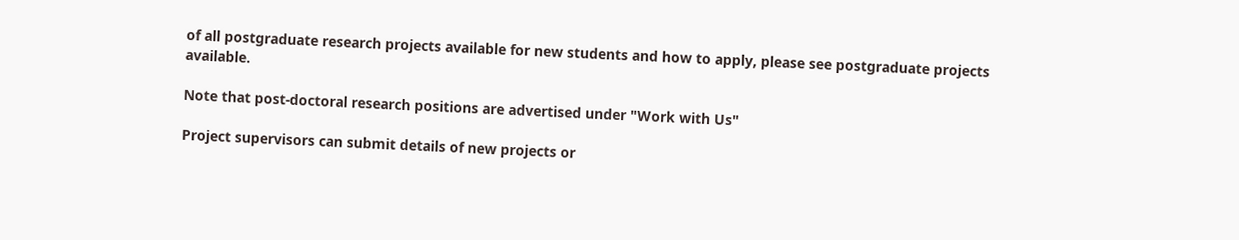of all postgraduate research projects available for new students and how to apply, please see postgraduate projects available.

Note that post-doctoral research positions are advertised under "Work with Us"

Project supervisors can submit details of new projects or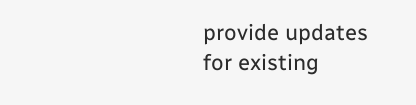provide updates for existing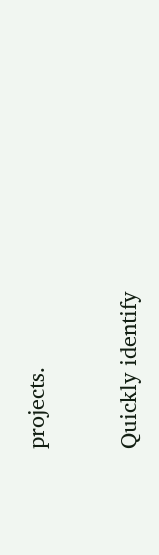projects.


Quickly identify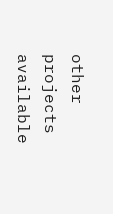other projects available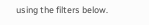using the filters below.